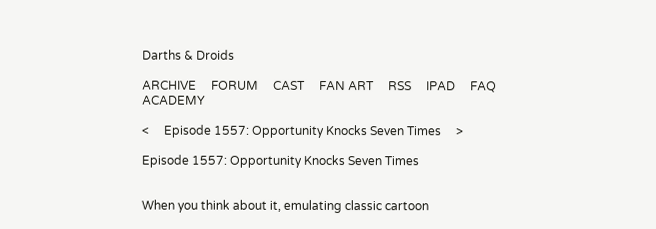Darths & Droids

ARCHIVE     FORUM     CAST     FAN ART     RSS     IPAD     FAQ     ACADEMY

<     Episode 1557: Opportunity Knocks Seven Times     >

Episode 1557: Opportunity Knocks Seven Times


When you think about it, emulating classic cartoon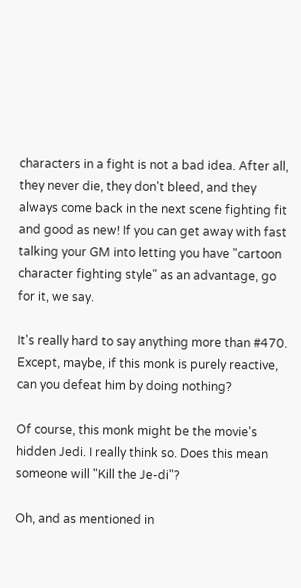characters in a fight is not a bad idea. After all, they never die, they don't bleed, and they always come back in the next scene fighting fit and good as new! If you can get away with fast talking your GM into letting you have "cartoon character fighting style" as an advantage, go for it, we say.

It's really hard to say anything more than #470. Except, maybe, if this monk is purely reactive, can you defeat him by doing nothing?

Of course, this monk might be the movie's hidden Jedi. I really think so. Does this mean someone will "Kill the Je-di"?

Oh, and as mentioned in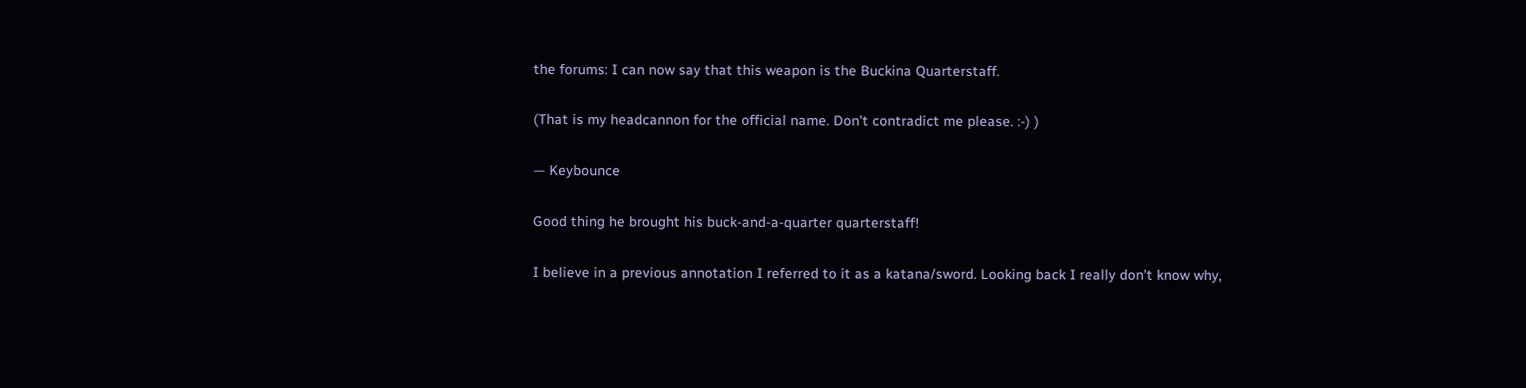the forums: I can now say that this weapon is the Buckina Quarterstaff.

(That is my headcannon for the official name. Don't contradict me please. :-) )

— Keybounce

Good thing he brought his buck-and-a-quarter quarterstaff!

I believe in a previous annotation I referred to it as a katana/sword. Looking back I really don't know why,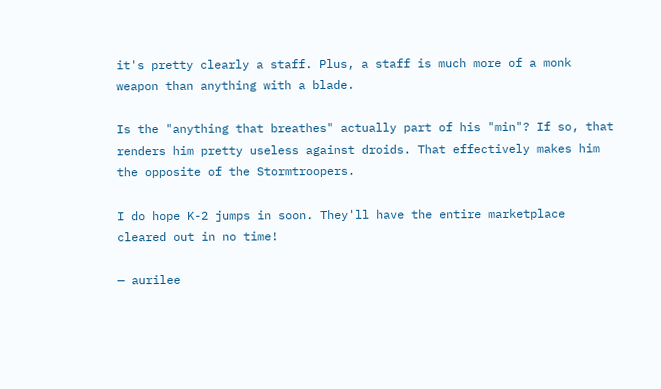it's pretty clearly a staff. Plus, a staff is much more of a monk weapon than anything with a blade.

Is the "anything that breathes" actually part of his "min"? If so, that renders him pretty useless against droids. That effectively makes him the opposite of the Stormtroopers.

I do hope K-2 jumps in soon. They'll have the entire marketplace cleared out in no time!

— aurilee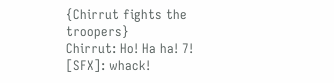{Chirrut fights the troopers}
Chirrut: Ho! Ha ha! 7!
[SFX]: whack!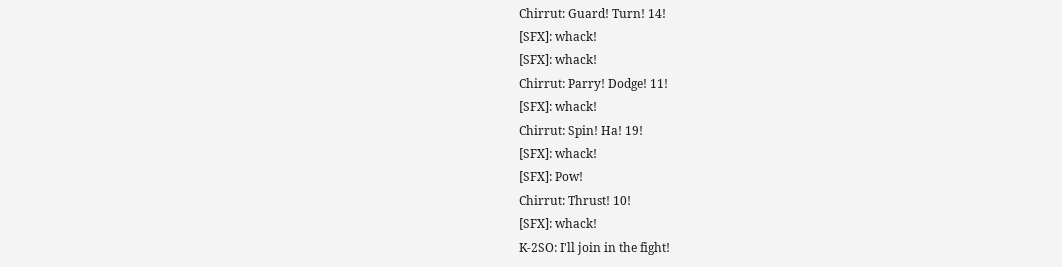Chirrut: Guard! Turn! 14!
[SFX]: whack!
[SFX]: whack!
Chirrut: Parry! Dodge! 11!
[SFX]: whack!
Chirrut: Spin! Ha! 19!
[SFX]: whack!
[SFX]: Pow!
Chirrut: Thrust! 10!
[SFX]: whack!
K-2SO: I'll join in the fight!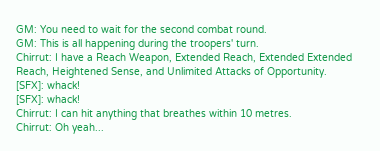GM: You need to wait for the second combat round.
GM: This is all happening during the troopers' turn.
Chirrut: I have a Reach Weapon, Extended Reach, Extended Extended Reach, Heightened Sense, and Unlimited Attacks of Opportunity.
[SFX]: whack!
[SFX]: whack!
Chirrut: I can hit anything that breathes within 10 metres.
Chirrut: Oh yeah...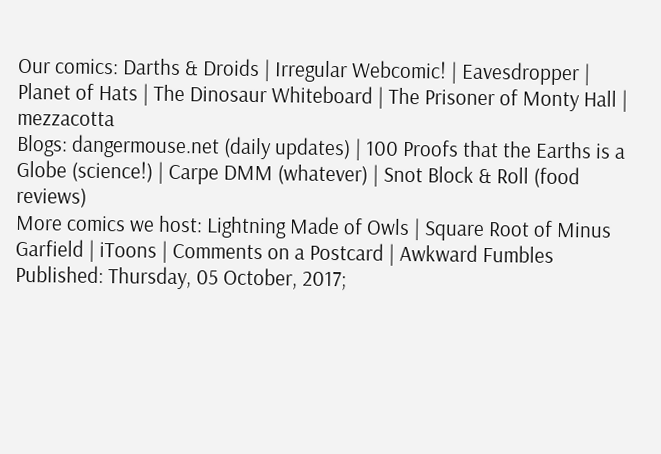Our comics: Darths & Droids | Irregular Webcomic! | Eavesdropper | Planet of Hats | The Dinosaur Whiteboard | The Prisoner of Monty Hall | mezzacotta
Blogs: dangermouse.net (daily updates) | 100 Proofs that the Earths is a Globe (science!) | Carpe DMM (whatever) | Snot Block & Roll (food reviews)
More comics we host: Lightning Made of Owls | Square Root of Minus Garfield | iToons | Comments on a Postcard | Awkward Fumbles
Published: Thursday, 05 October, 2017;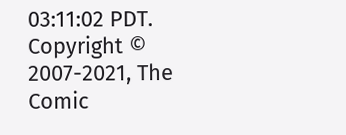03:11:02 PDT.
Copyright © 2007-2021, The Comic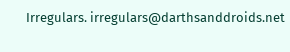Irregulars. irregulars@darthsanddroids.net